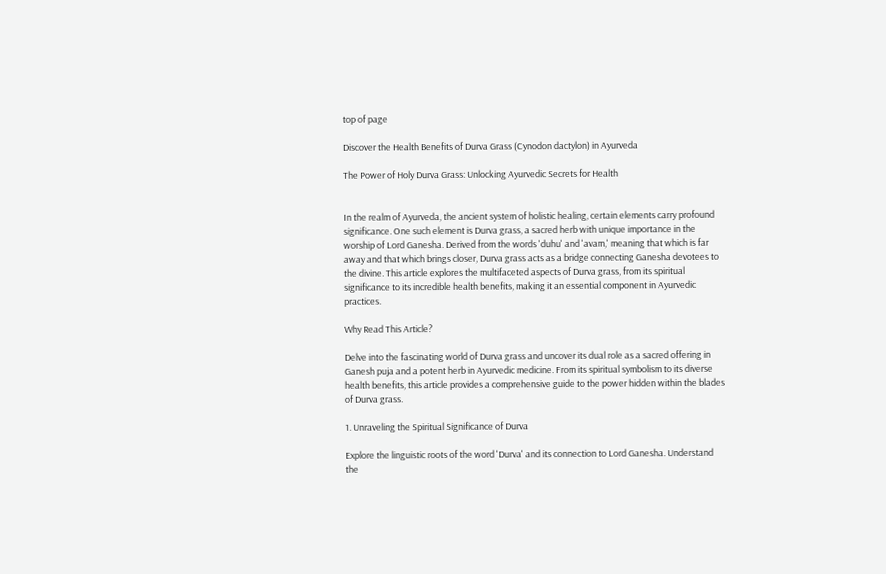top of page

Discover the Health Benefits of Durva Grass (Cynodon dactylon) in Ayurveda

The Power of Holy Durva Grass: Unlocking Ayurvedic Secrets for Health


In the realm of Ayurveda, the ancient system of holistic healing, certain elements carry profound significance. One such element is Durva grass, a sacred herb with unique importance in the worship of Lord Ganesha. Derived from the words 'duhu' and 'avam,' meaning that which is far away and that which brings closer, Durva grass acts as a bridge connecting Ganesha devotees to the divine. This article explores the multifaceted aspects of Durva grass, from its spiritual significance to its incredible health benefits, making it an essential component in Ayurvedic practices.

Why Read This Article?

Delve into the fascinating world of Durva grass and uncover its dual role as a sacred offering in Ganesh puja and a potent herb in Ayurvedic medicine. From its spiritual symbolism to its diverse health benefits, this article provides a comprehensive guide to the power hidden within the blades of Durva grass.

1. Unraveling the Spiritual Significance of Durva

Explore the linguistic roots of the word 'Durva' and its connection to Lord Ganesha. Understand the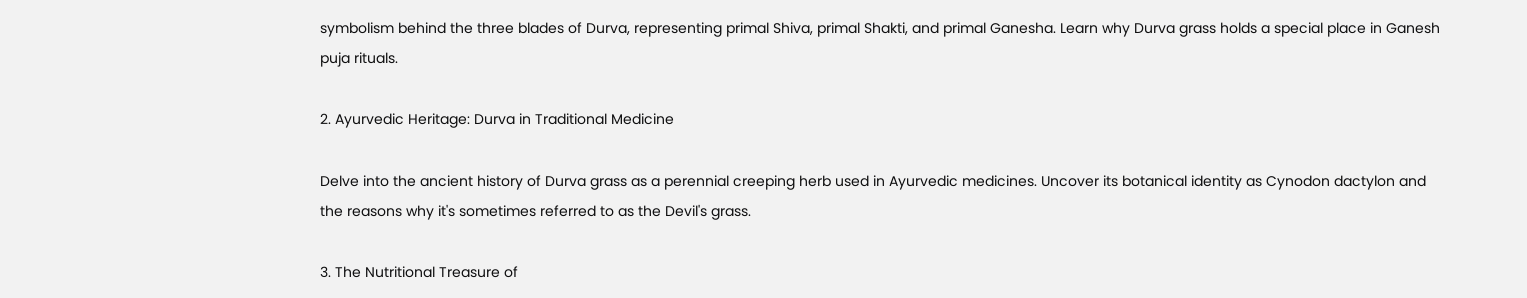symbolism behind the three blades of Durva, representing primal Shiva, primal Shakti, and primal Ganesha. Learn why Durva grass holds a special place in Ganesh puja rituals.

2. Ayurvedic Heritage: Durva in Traditional Medicine

Delve into the ancient history of Durva grass as a perennial creeping herb used in Ayurvedic medicines. Uncover its botanical identity as Cynodon dactylon and the reasons why it's sometimes referred to as the Devil's grass.

3. The Nutritional Treasure of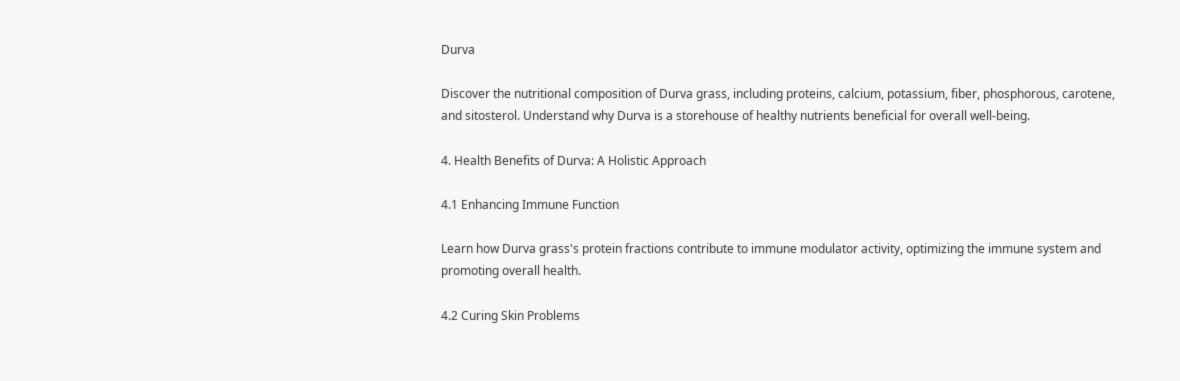Durva

Discover the nutritional composition of Durva grass, including proteins, calcium, potassium, fiber, phosphorous, carotene, and sitosterol. Understand why Durva is a storehouse of healthy nutrients beneficial for overall well-being.

4. Health Benefits of Durva: A Holistic Approach

4.1 Enhancing Immune Function

Learn how Durva grass's protein fractions contribute to immune modulator activity, optimizing the immune system and promoting overall health.

4.2 Curing Skin Problems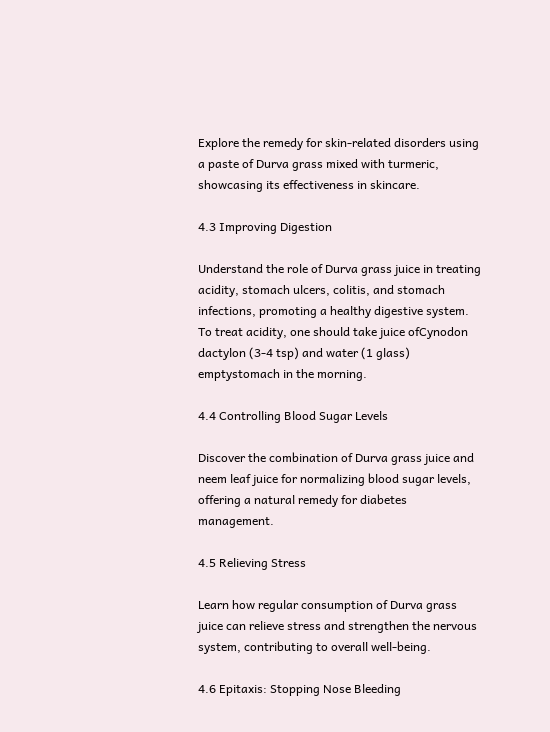Explore the remedy for skin-related disorders using a paste of Durva grass mixed with turmeric, showcasing its effectiveness in skincare.

4.3 Improving Digestion

Understand the role of Durva grass juice in treating acidity, stomach ulcers, colitis, and stomach infections, promoting a healthy digestive system. To treat acidity, one should take juice ofCynodon dactylon (3-4 tsp) and water (1 glass) emptystomach in the morning.

4.4 Controlling Blood Sugar Levels

Discover the combination of Durva grass juice and neem leaf juice for normalizing blood sugar levels, offering a natural remedy for diabetes management.

4.5 Relieving Stress

Learn how regular consumption of Durva grass juice can relieve stress and strengthen the nervous system, contributing to overall well-being.

4.6 Epitaxis: Stopping Nose Bleeding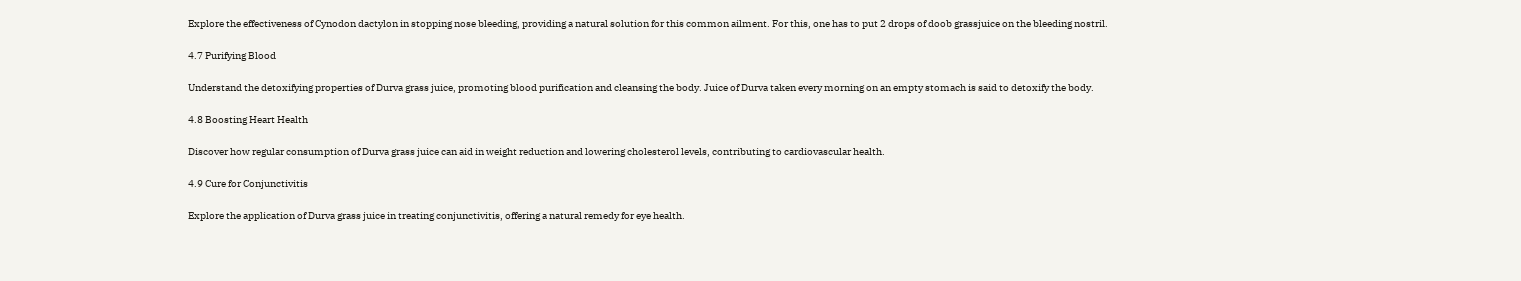Explore the effectiveness of Cynodon dactylon in stopping nose bleeding, providing a natural solution for this common ailment. For this, one has to put 2 drops of doob grassjuice on the bleeding nostril.

4.7 Purifying Blood

Understand the detoxifying properties of Durva grass juice, promoting blood purification and cleansing the body. Juice of Durva taken every morning on an empty stomach is said to detoxify the body.

4.8 Boosting Heart Health

Discover how regular consumption of Durva grass juice can aid in weight reduction and lowering cholesterol levels, contributing to cardiovascular health.

4.9 Cure for Conjunctivitis

Explore the application of Durva grass juice in treating conjunctivitis, offering a natural remedy for eye health.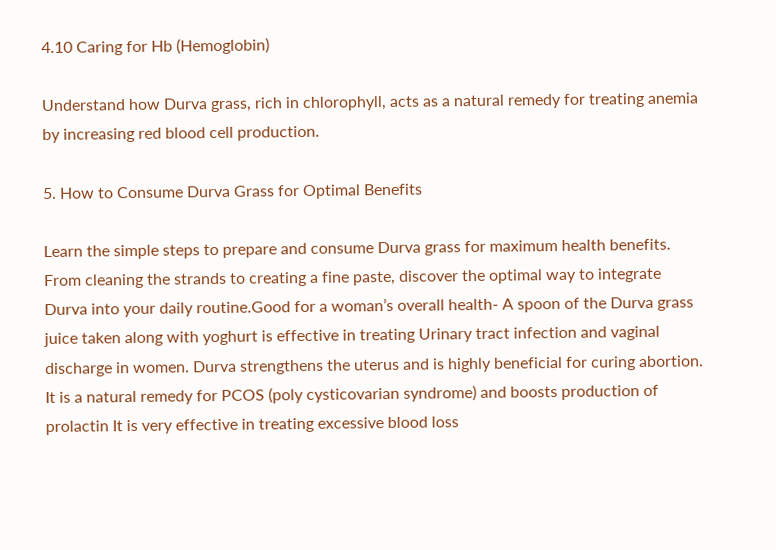4.10 Caring for Hb (Hemoglobin)

Understand how Durva grass, rich in chlorophyll, acts as a natural remedy for treating anemia by increasing red blood cell production.

5. How to Consume Durva Grass for Optimal Benefits

Learn the simple steps to prepare and consume Durva grass for maximum health benefits. From cleaning the strands to creating a fine paste, discover the optimal way to integrate Durva into your daily routine.Good for a woman’s overall health- A spoon of the Durva grass juice taken along with yoghurt is effective in treating Urinary tract infection and vaginal discharge in women. Durva strengthens the uterus and is highly beneficial for curing abortion. It is a natural remedy for PCOS (poly cysticovarian syndrome) and boosts production of prolactin It is very effective in treating excessive blood loss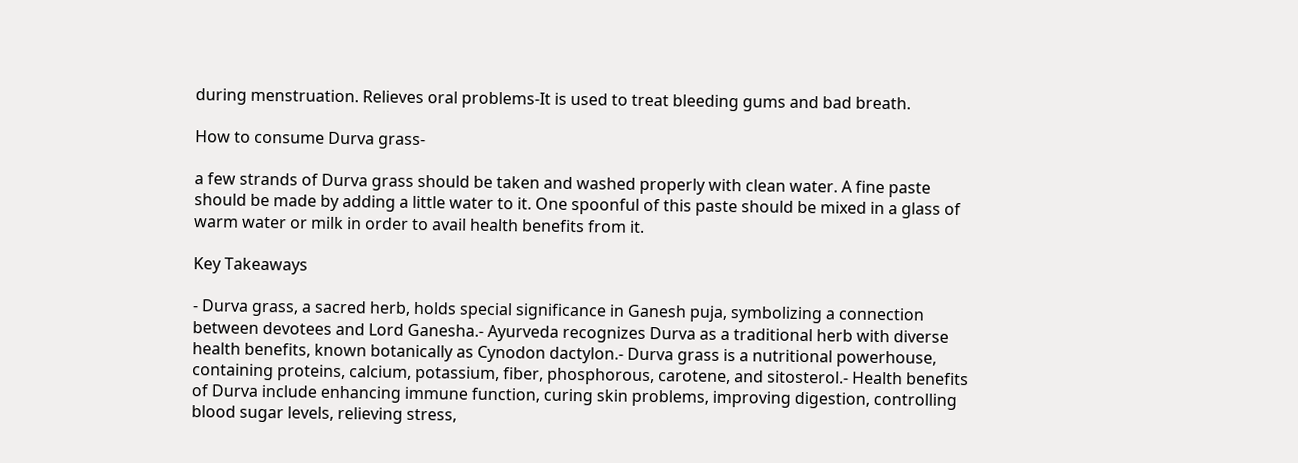during menstruation. Relieves oral problems-It is used to treat bleeding gums and bad breath.

How to consume Durva grass-

a few strands of Durva grass should be taken and washed properly with clean water. A fine paste should be made by adding a little water to it. One spoonful of this paste should be mixed in a glass of warm water or milk in order to avail health benefits from it.

Key Takeaways

- Durva grass, a sacred herb, holds special significance in Ganesh puja, symbolizing a connection between devotees and Lord Ganesha.- Ayurveda recognizes Durva as a traditional herb with diverse health benefits, known botanically as Cynodon dactylon.- Durva grass is a nutritional powerhouse, containing proteins, calcium, potassium, fiber, phosphorous, carotene, and sitosterol.- Health benefits of Durva include enhancing immune function, curing skin problems, improving digestion, controlling blood sugar levels, relieving stress,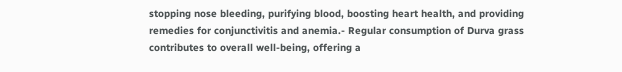stopping nose bleeding, purifying blood, boosting heart health, and providing remedies for conjunctivitis and anemia.- Regular consumption of Durva grass contributes to overall well-being, offering a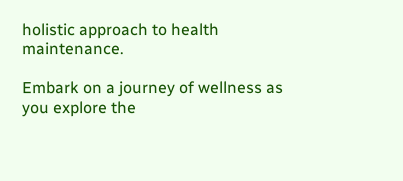holistic approach to health maintenance.

Embark on a journey of wellness as you explore the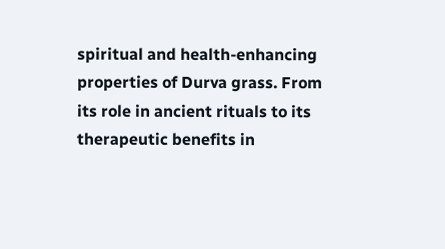spiritual and health-enhancing properties of Durva grass. From its role in ancient rituals to its therapeutic benefits in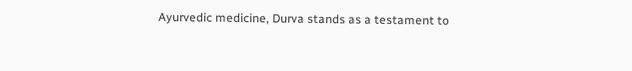Ayurvedic medicine, Durva stands as a testament to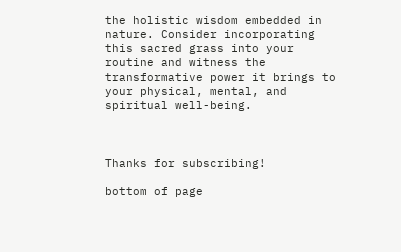the holistic wisdom embedded in nature. Consider incorporating this sacred grass into your routine and witness the transformative power it brings to your physical, mental, and spiritual well-being.



Thanks for subscribing!

bottom of page